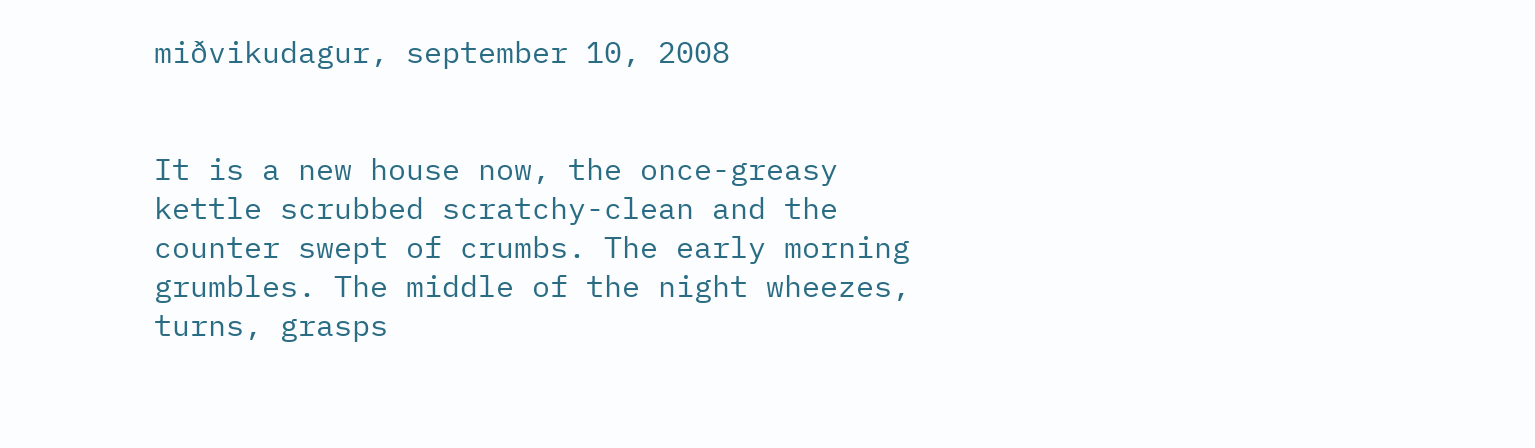miðvikudagur, september 10, 2008


It is a new house now, the once-greasy kettle scrubbed scratchy-clean and the counter swept of crumbs. The early morning grumbles. The middle of the night wheezes, turns, grasps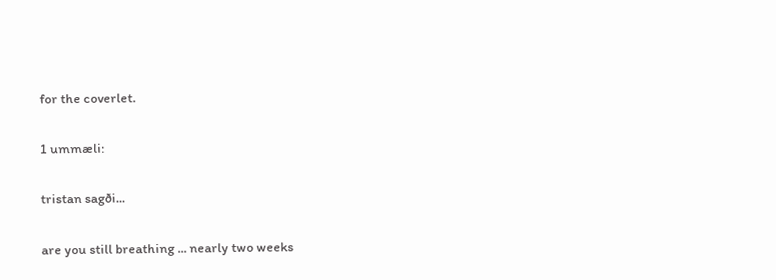for the coverlet.

1 ummæli:

tristan sagði...

are you still breathing ... nearly two weeks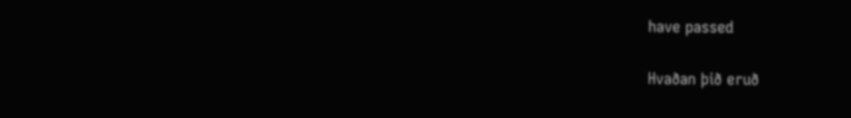have passed

Hvaðan þið eruð